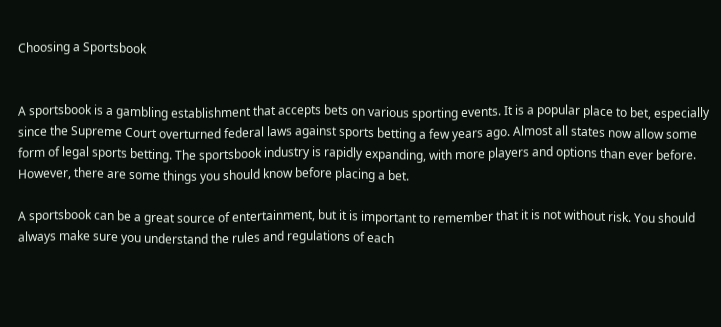Choosing a Sportsbook


A sportsbook is a gambling establishment that accepts bets on various sporting events. It is a popular place to bet, especially since the Supreme Court overturned federal laws against sports betting a few years ago. Almost all states now allow some form of legal sports betting. The sportsbook industry is rapidly expanding, with more players and options than ever before. However, there are some things you should know before placing a bet.

A sportsbook can be a great source of entertainment, but it is important to remember that it is not without risk. You should always make sure you understand the rules and regulations of each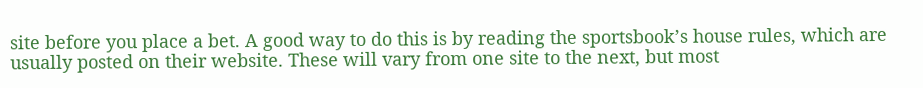site before you place a bet. A good way to do this is by reading the sportsbook’s house rules, which are usually posted on their website. These will vary from one site to the next, but most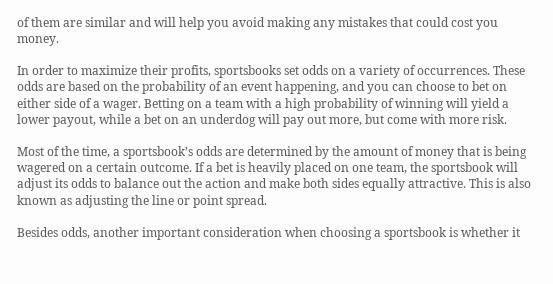of them are similar and will help you avoid making any mistakes that could cost you money.

In order to maximize their profits, sportsbooks set odds on a variety of occurrences. These odds are based on the probability of an event happening, and you can choose to bet on either side of a wager. Betting on a team with a high probability of winning will yield a lower payout, while a bet on an underdog will pay out more, but come with more risk.

Most of the time, a sportsbook’s odds are determined by the amount of money that is being wagered on a certain outcome. If a bet is heavily placed on one team, the sportsbook will adjust its odds to balance out the action and make both sides equally attractive. This is also known as adjusting the line or point spread.

Besides odds, another important consideration when choosing a sportsbook is whether it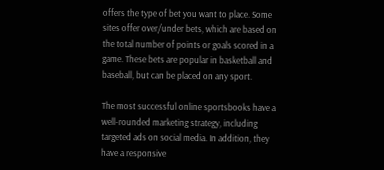offers the type of bet you want to place. Some sites offer over/under bets, which are based on the total number of points or goals scored in a game. These bets are popular in basketball and baseball, but can be placed on any sport.

The most successful online sportsbooks have a well-rounded marketing strategy, including targeted ads on social media. In addition, they have a responsive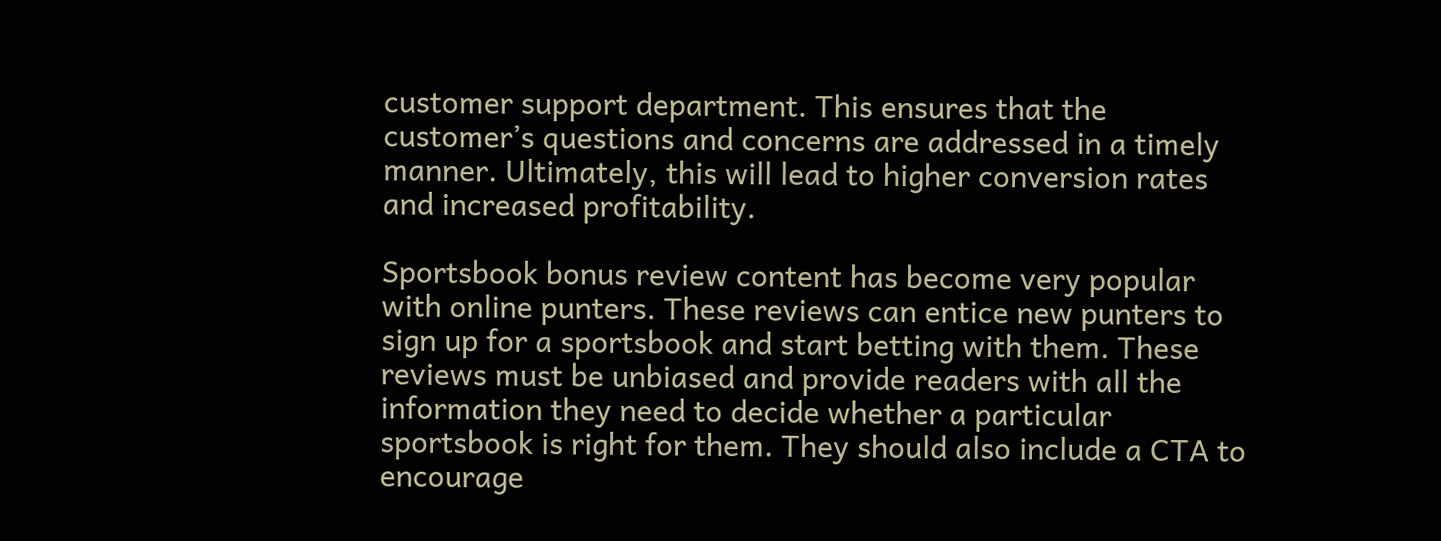customer support department. This ensures that the customer’s questions and concerns are addressed in a timely manner. Ultimately, this will lead to higher conversion rates and increased profitability.

Sportsbook bonus review content has become very popular with online punters. These reviews can entice new punters to sign up for a sportsbook and start betting with them. These reviews must be unbiased and provide readers with all the information they need to decide whether a particular sportsbook is right for them. They should also include a CTA to encourage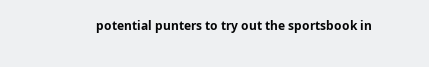potential punters to try out the sportsbook in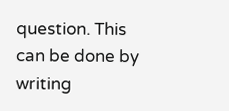question. This can be done by writing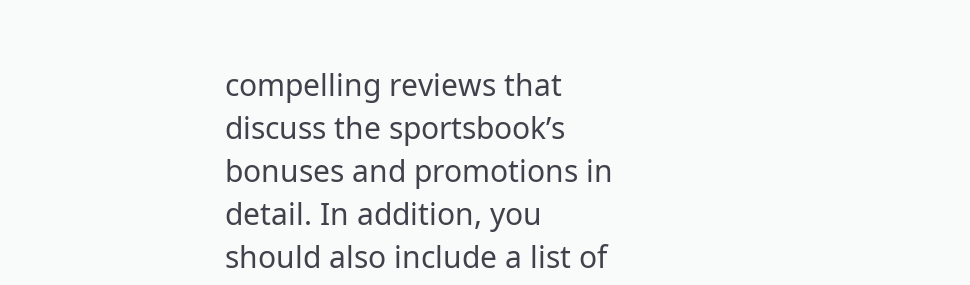compelling reviews that discuss the sportsbook’s bonuses and promotions in detail. In addition, you should also include a list of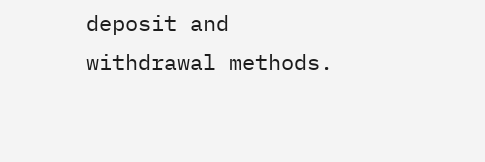deposit and withdrawal methods.